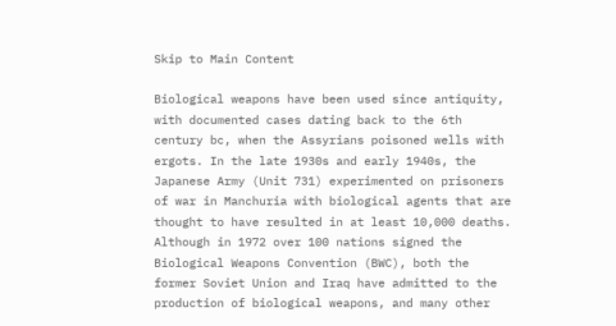Skip to Main Content

Biological weapons have been used since antiquity, with documented cases dating back to the 6th century bc, when the Assyrians poisoned wells with ergots. In the late 1930s and early 1940s, the Japanese Army (Unit 731) experimented on prisoners of war in Manchuria with biological agents that are thought to have resulted in at least 10,000 deaths. Although in 1972 over 100 nations signed the Biological Weapons Convention (BWC), both the former Soviet Union and Iraq have admitted to the production of biological weapons, and many other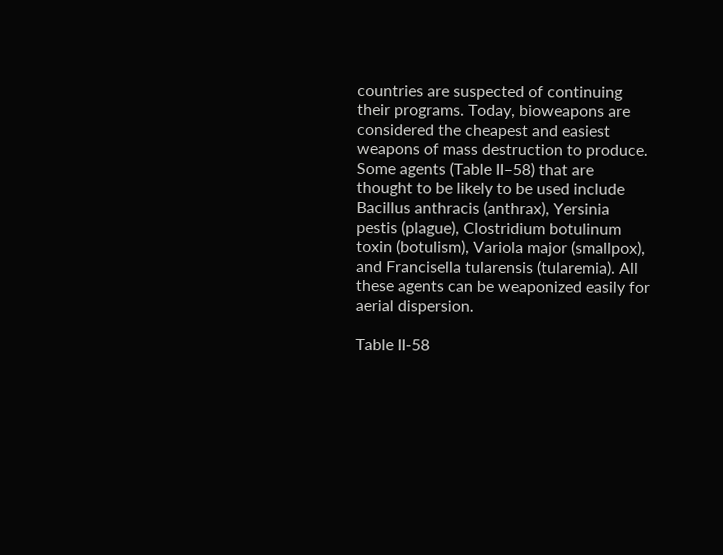countries are suspected of continuing their programs. Today, bioweapons are considered the cheapest and easiest weapons of mass destruction to produce. Some agents (Table II–58) that are thought to be likely to be used include Bacillus anthracis (anthrax), Yersinia pestis (plague), Clostridium botulinum toxin (botulism), Variola major (smallpox), and Francisella tularensis (tularemia). All these agents can be weaponized easily for aerial dispersion.

Table II-58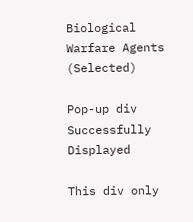Biological Warfare Agents (Selected)

Pop-up div Successfully Displayed

This div only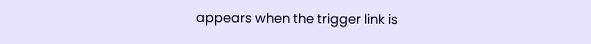appears when the trigger link is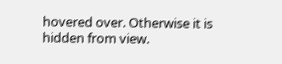hovered over. Otherwise it is hidden from view.